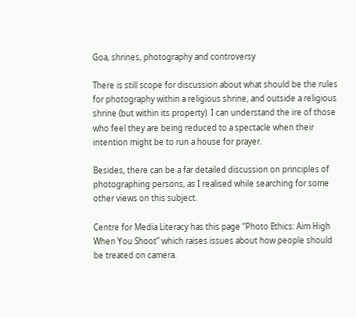Goa, shrines, photography and controversy

There is still scope for discussion about what should be the rules for photography within a religious shrine, and outside a religious shrine (but within its property). I can understand the ire of those who feel they are being reduced to a spectacle when their intention might be to run a house for prayer.

Besides, there can be a far detailed discussion on principles of photographing persons, as I realised while searching for some other views on this subject.

Centre for Media Literacy has this page “Photo Ethics: Aim High When You Shoot” which raises issues about how people should be treated on camera.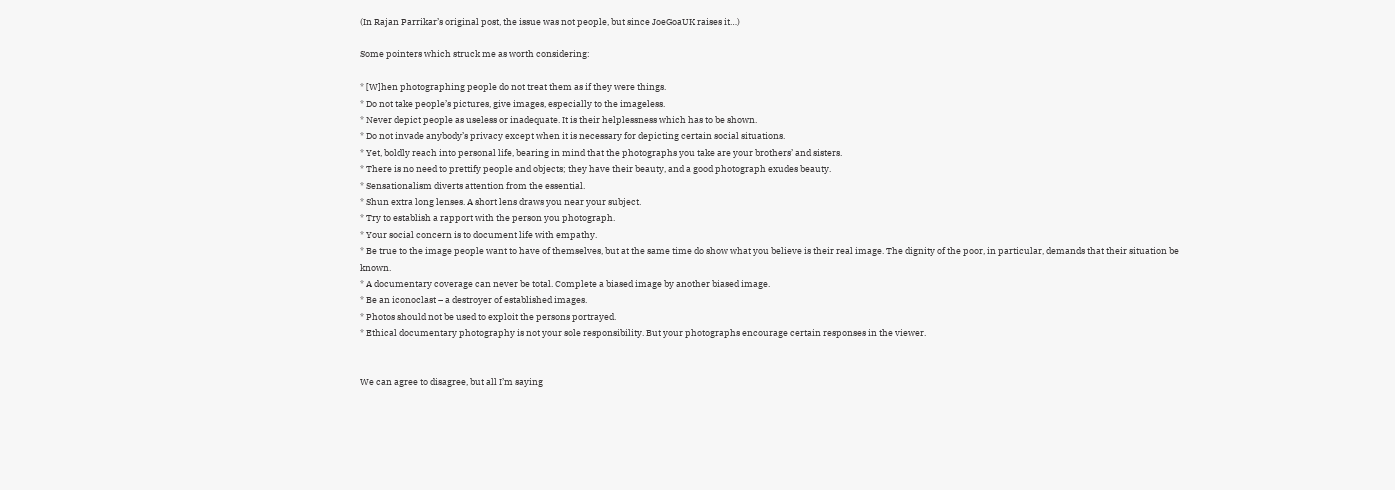(In Rajan Parrikar’s original post, the issue was not people, but since JoeGoaUK raises it…)

Some pointers which struck me as worth considering:

* [W]hen photographing people do not treat them as if they were things.
* Do not take people’s pictures, give images, especially to the imageless.
* Never depict people as useless or inadequate. It is their helplessness which has to be shown.
* Do not invade anybody’s privacy except when it is necessary for depicting certain social situations.
* Yet, boldly reach into personal life, bearing in mind that the photographs you take are your brothers’ and sisters.
* There is no need to prettify people and objects; they have their beauty, and a good photograph exudes beauty.
* Sensationalism diverts attention from the essential.
* Shun extra long lenses. A short lens draws you near your subject.
* Try to establish a rapport with the person you photograph.
* Your social concern is to document life with empathy.
* Be true to the image people want to have of themselves, but at the same time do show what you believe is their real image. The dignity of the poor, in particular, demands that their situation be known.
* A documentary coverage can never be total. Complete a biased image by another biased image.
* Be an iconoclast – a destroyer of established images.
* Photos should not be used to exploit the persons portrayed.
* Ethical documentary photography is not your sole responsibility. But your photographs encourage certain responses in the viewer.


We can agree to disagree, but all I’m saying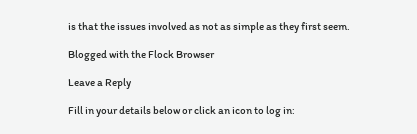is that the issues involved as not as simple as they first seem.

Blogged with the Flock Browser

Leave a Reply

Fill in your details below or click an icon to log in: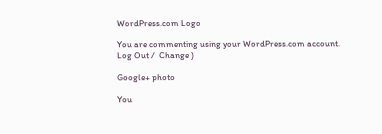WordPress.com Logo

You are commenting using your WordPress.com account. Log Out /  Change )

Google+ photo

You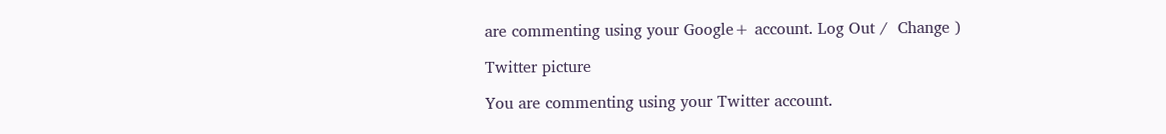are commenting using your Google+ account. Log Out /  Change )

Twitter picture

You are commenting using your Twitter account.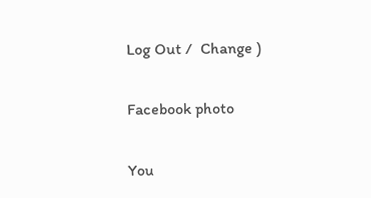Log Out /  Change )

Facebook photo

You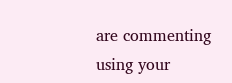are commenting using your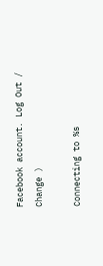Facebook account. Log Out /  Change )

Connecting to %s